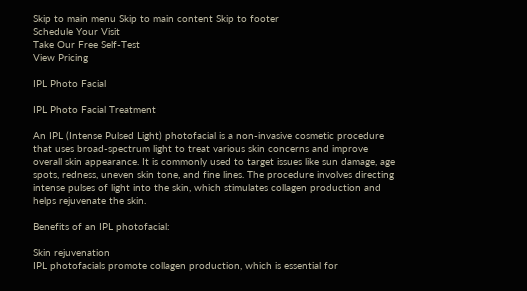Skip to main menu Skip to main content Skip to footer
Schedule Your Visit
Take Our Free Self-Test
View Pricing

IPL Photo Facial

IPL Photo Facial Treatment

An IPL (Intense Pulsed Light) photofacial is a non-invasive cosmetic procedure that uses broad-spectrum light to treat various skin concerns and improve overall skin appearance. It is commonly used to target issues like sun damage, age spots, redness, uneven skin tone, and fine lines. The procedure involves directing intense pulses of light into the skin, which stimulates collagen production and helps rejuvenate the skin.

Benefits of an IPL photofacial:

Skin rejuvenation
IPL photofacials promote collagen production, which is essential for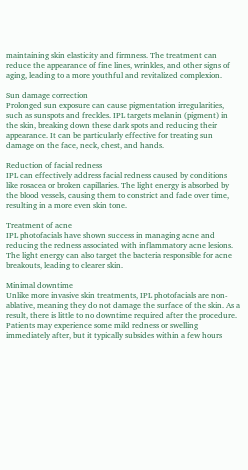maintaining skin elasticity and firmness. The treatment can reduce the appearance of fine lines, wrinkles, and other signs of aging, leading to a more youthful and revitalized complexion.

Sun damage correction
Prolonged sun exposure can cause pigmentation irregularities, such as sunspots and freckles. IPL targets melanin (pigment) in the skin, breaking down these dark spots and reducing their appearance. It can be particularly effective for treating sun damage on the face, neck, chest, and hands.

Reduction of facial redness
IPL can effectively address facial redness caused by conditions like rosacea or broken capillaries. The light energy is absorbed by the blood vessels, causing them to constrict and fade over time, resulting in a more even skin tone.

Treatment of acne
IPL photofacials have shown success in managing acne and reducing the redness associated with inflammatory acne lesions. The light energy can also target the bacteria responsible for acne breakouts, leading to clearer skin.

Minimal downtime
Unlike more invasive skin treatments, IPL photofacials are non-ablative, meaning they do not damage the surface of the skin. As a result, there is little to no downtime required after the procedure. Patients may experience some mild redness or swelling immediately after, but it typically subsides within a few hours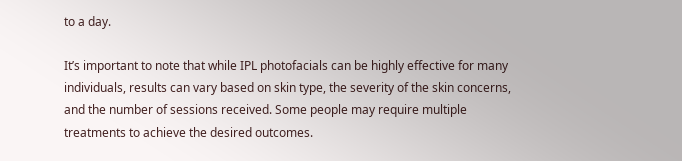to a day.

It’s important to note that while IPL photofacials can be highly effective for many individuals, results can vary based on skin type, the severity of the skin concerns, and the number of sessions received. Some people may require multiple treatments to achieve the desired outcomes.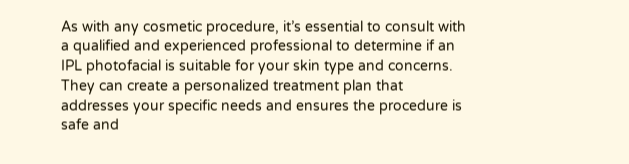As with any cosmetic procedure, it’s essential to consult with a qualified and experienced professional to determine if an IPL photofacial is suitable for your skin type and concerns. They can create a personalized treatment plan that addresses your specific needs and ensures the procedure is safe and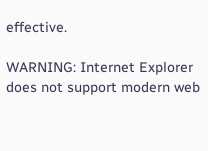effective.

WARNING: Internet Explorer does not support modern web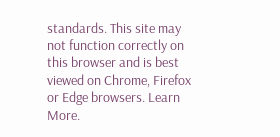standards. This site may not function correctly on this browser and is best viewed on Chrome, Firefox or Edge browsers. Learn More.